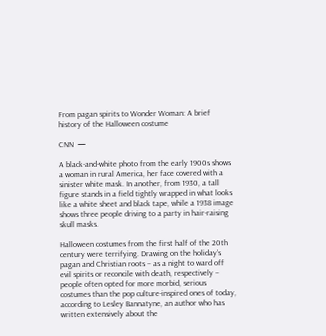From pagan spirits to Wonder Woman: A brief history of the Halloween costume

CNN  —

A black-and-white photo from the early 1900s shows a woman in rural America, her face covered with a sinister white mask. In another, from 1930, a tall figure stands in a field tightly wrapped in what looks like a white sheet and black tape, while a 1938 image shows three people driving to a party in hair-raising skull masks.

Halloween costumes from the first half of the 20th century were terrifying. Drawing on the holiday’s pagan and Christian roots – as a night to ward off evil spirits or reconcile with death, respectively – people often opted for more morbid, serious costumes than the pop culture-inspired ones of today, according to Lesley Bannatyne, an author who has written extensively about the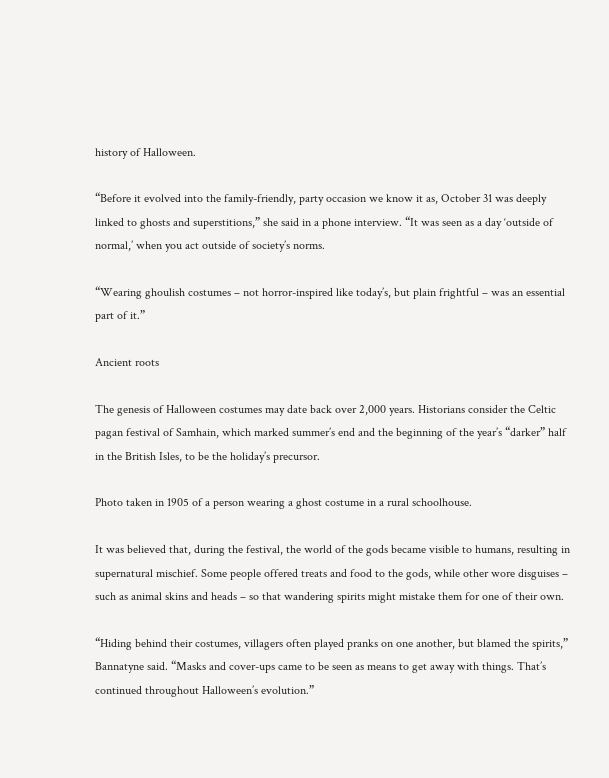history of Halloween.

“Before it evolved into the family-friendly, party occasion we know it as, October 31 was deeply linked to ghosts and superstitions,” she said in a phone interview. “It was seen as a day ‘outside of normal,’ when you act outside of society’s norms.

“Wearing ghoulish costumes – not horror-inspired like today’s, but plain frightful – was an essential part of it.”

Ancient roots

The genesis of Halloween costumes may date back over 2,000 years. Historians consider the Celtic pagan festival of Samhain, which marked summer’s end and the beginning of the year’s “darker” half in the British Isles, to be the holiday’s precursor.

Photo taken in 1905 of a person wearing a ghost costume in a rural schoolhouse.

It was believed that, during the festival, the world of the gods became visible to humans, resulting in supernatural mischief. Some people offered treats and food to the gods, while other wore disguises – such as animal skins and heads – so that wandering spirits might mistake them for one of their own.

“Hiding behind their costumes, villagers often played pranks on one another, but blamed the spirits,” Bannatyne said. “Masks and cover-ups came to be seen as means to get away with things. That’s continued throughout Halloween’s evolution.”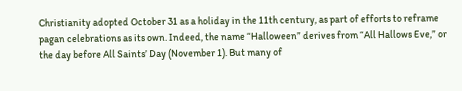Christianity adopted October 31 as a holiday in the 11th century, as part of efforts to reframe pagan celebrations as its own. Indeed, the name “Halloween” derives from “All Hallows Eve,” or the day before All Saints’ Day (November 1). But many of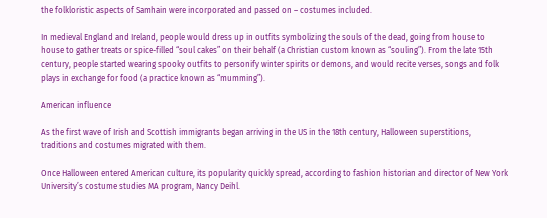the folkloristic aspects of Samhain were incorporated and passed on – costumes included.

In medieval England and Ireland, people would dress up in outfits symbolizing the souls of the dead, going from house to house to gather treats or spice-filled “soul cakes” on their behalf (a Christian custom known as “souling”). From the late 15th century, people started wearing spooky outfits to personify winter spirits or demons, and would recite verses, songs and folk plays in exchange for food (a practice known as “mumming”).

American influence

As the first wave of Irish and Scottish immigrants began arriving in the US in the 18th century, Halloween superstitions, traditions and costumes migrated with them.

Once Halloween entered American culture, its popularity quickly spread, according to fashion historian and director of New York University’s costume studies MA program, Nancy Deihl.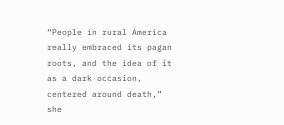“People in rural America really embraced its pagan roots, and the idea of it as a dark occasion, centered around death,” she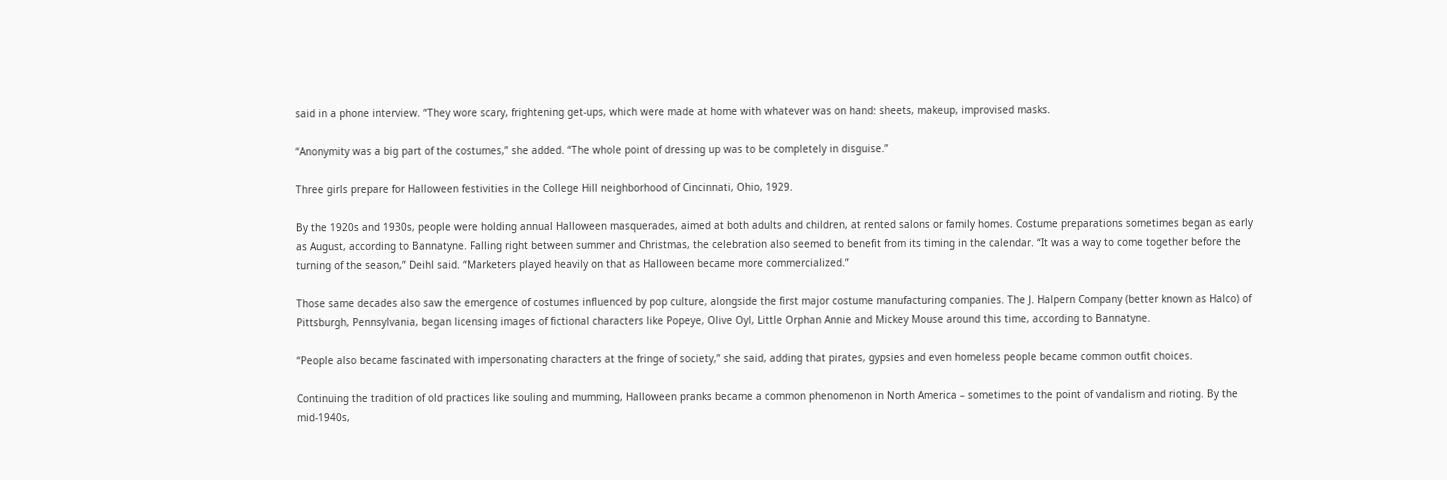said in a phone interview. “They wore scary, frightening get-ups, which were made at home with whatever was on hand: sheets, makeup, improvised masks.

“Anonymity was a big part of the costumes,” she added. “The whole point of dressing up was to be completely in disguise.”

Three girls prepare for Halloween festivities in the College Hill neighborhood of Cincinnati, Ohio, 1929.

By the 1920s and 1930s, people were holding annual Halloween masquerades, aimed at both adults and children, at rented salons or family homes. Costume preparations sometimes began as early as August, according to Bannatyne. Falling right between summer and Christmas, the celebration also seemed to benefit from its timing in the calendar. “It was a way to come together before the turning of the season,” Deihl said. “Marketers played heavily on that as Halloween became more commercialized.”

Those same decades also saw the emergence of costumes influenced by pop culture, alongside the first major costume manufacturing companies. The J. Halpern Company (better known as Halco) of Pittsburgh, Pennsylvania, began licensing images of fictional characters like Popeye, Olive Oyl, Little Orphan Annie and Mickey Mouse around this time, according to Bannatyne.

“People also became fascinated with impersonating characters at the fringe of society,” she said, adding that pirates, gypsies and even homeless people became common outfit choices.

Continuing the tradition of old practices like souling and mumming, Halloween pranks became a common phenomenon in North America – sometimes to the point of vandalism and rioting. By the mid-1940s,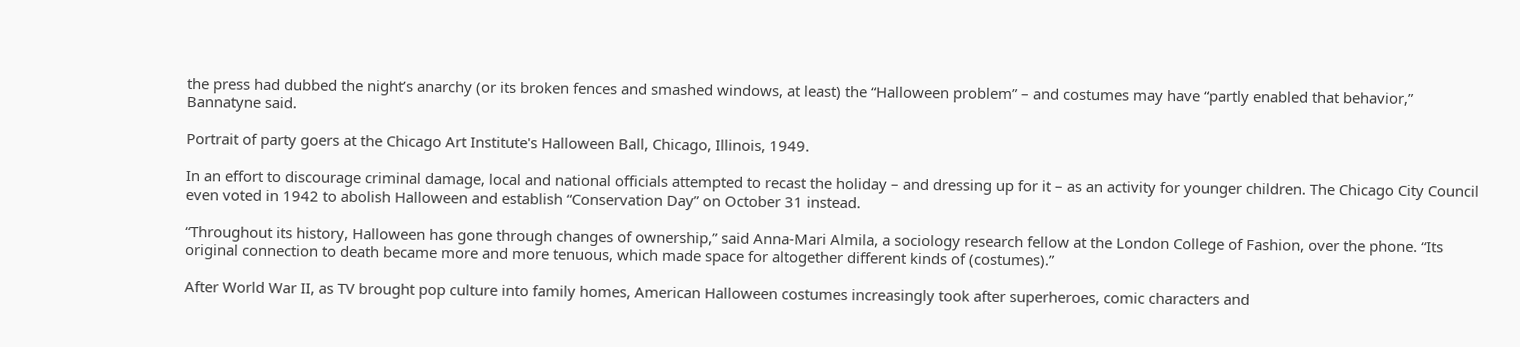the press had dubbed the night’s anarchy (or its broken fences and smashed windows, at least) the “Halloween problem” – and costumes may have “partly enabled that behavior,” Bannatyne said.

Portrait of party goers at the Chicago Art Institute's Halloween Ball, Chicago, Illinois, 1949.

In an effort to discourage criminal damage, local and national officials attempted to recast the holiday – and dressing up for it – as an activity for younger children. The Chicago City Council even voted in 1942 to abolish Halloween and establish “Conservation Day” on October 31 instead.

“Throughout its history, Halloween has gone through changes of ownership,” said Anna-Mari Almila, a sociology research fellow at the London College of Fashion, over the phone. “Its original connection to death became more and more tenuous, which made space for altogether different kinds of (costumes).”

After World War II, as TV brought pop culture into family homes, American Halloween costumes increasingly took after superheroes, comic characters and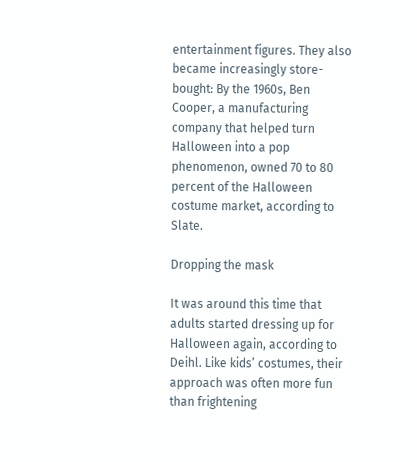entertainment figures. They also became increasingly store-bought: By the 1960s, Ben Cooper, a manufacturing company that helped turn Halloween into a pop phenomenon, owned 70 to 80 percent of the Halloween costume market, according to Slate.

Dropping the mask

It was around this time that adults started dressing up for Halloween again, according to Deihl. Like kids’ costumes, their approach was often more fun than frightening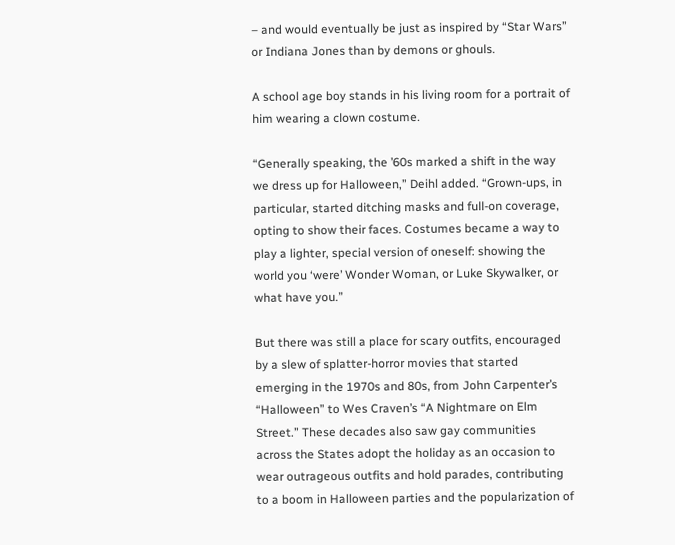– and would eventually be just as inspired by “Star Wars” or Indiana Jones than by demons or ghouls.

A school age boy stands in his living room for a portrait of him wearing a clown costume.

“Generally speaking, the ’60s marked a shift in the way we dress up for Halloween,” Deihl added. “Grown-ups, in particular, started ditching masks and full-on coverage, opting to show their faces. Costumes became a way to play a lighter, special version of oneself: showing the world you ‘were’ Wonder Woman, or Luke Skywalker, or what have you.”

But there was still a place for scary outfits, encouraged by a slew of splatter-horror movies that started emerging in the 1970s and 80s, from John Carpenter’s “Halloween” to Wes Craven’s “A Nightmare on Elm Street.” These decades also saw gay communities across the States adopt the holiday as an occasion to wear outrageous outfits and hold parades, contributing to a boom in Halloween parties and the popularization of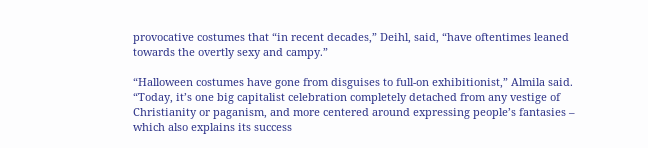provocative costumes that “in recent decades,” Deihl, said, “have oftentimes leaned towards the overtly sexy and campy.”

“Halloween costumes have gone from disguises to full-on exhibitionist,” Almila said. “Today, it’s one big capitalist celebration completely detached from any vestige of Christianity or paganism, and more centered around expressing people’s fantasies – which also explains its success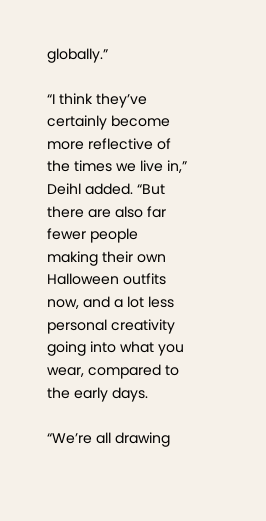globally.”

“I think they’ve certainly become more reflective of the times we live in,” Deihl added. “But there are also far fewer people making their own Halloween outfits now, and a lot less personal creativity going into what you wear, compared to the early days.

“We’re all drawing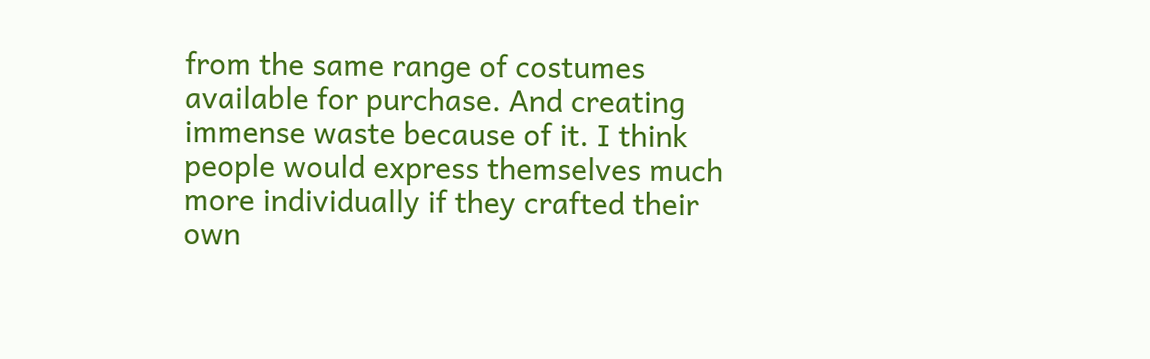from the same range of costumes available for purchase. And creating immense waste because of it. I think people would express themselves much more individually if they crafted their own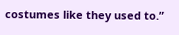costumes like they used to.”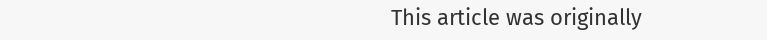This article was originally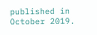published in October 2019.